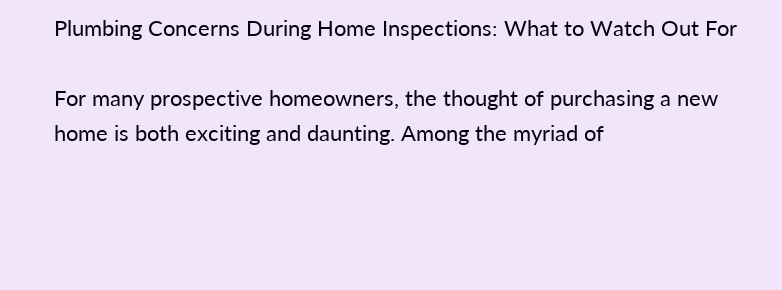Plumbing Concerns During Home Inspections: What to Watch Out For

For many prospective homeowners, the thought of purchasing a new home is both exciting and daunting. Among the myriad of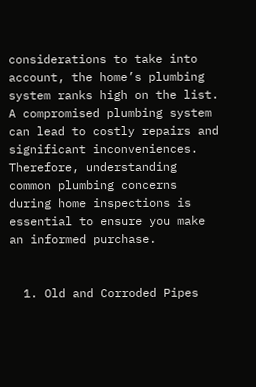considerations to take into account, the home’s plumbing system ranks high on the list. A compromised plumbing system can lead to costly repairs and significant inconveniences. Therefore, understanding common plumbing concerns during home inspections is essential to ensure you make an informed purchase.


  1. Old and Corroded Pipes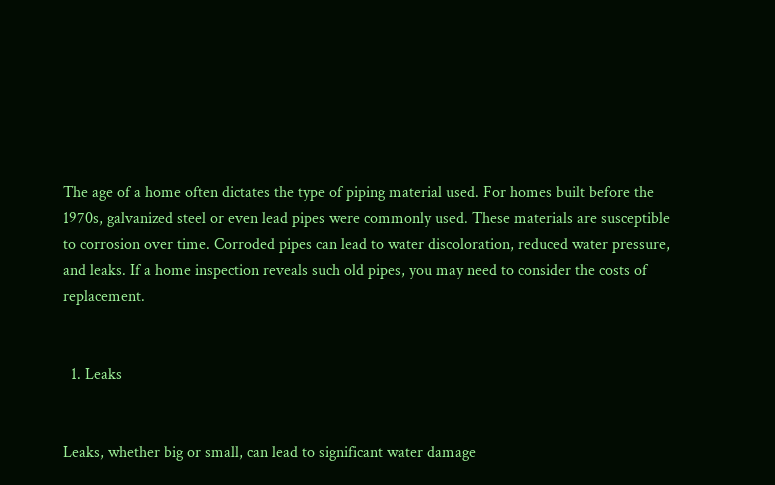The age of a home often dictates the type of piping material used. For homes built before the 1970s, galvanized steel or even lead pipes were commonly used. These materials are susceptible to corrosion over time. Corroded pipes can lead to water discoloration, reduced water pressure, and leaks. If a home inspection reveals such old pipes, you may need to consider the costs of replacement.


  1. Leaks


Leaks, whether big or small, can lead to significant water damage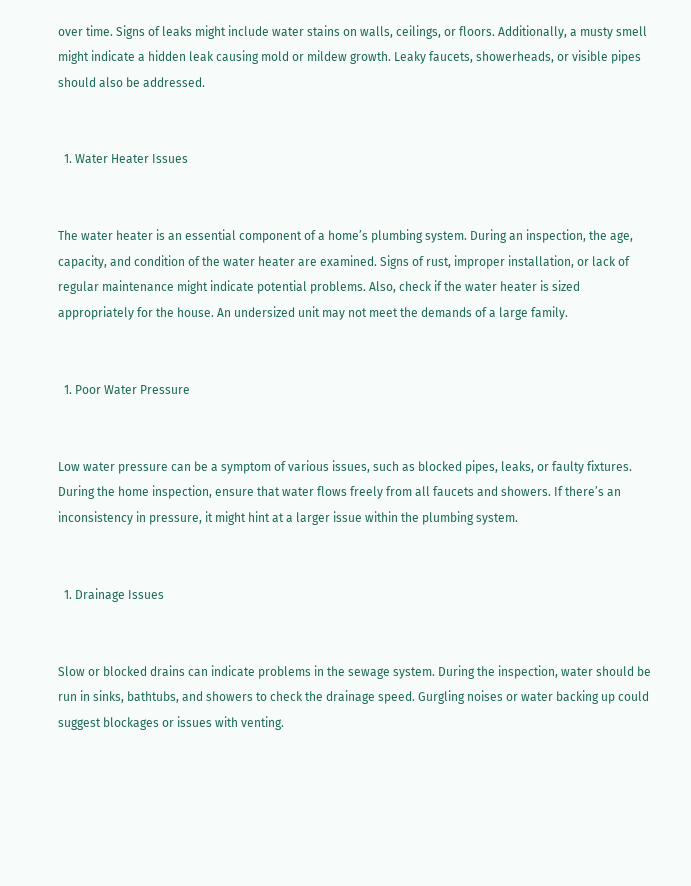over time. Signs of leaks might include water stains on walls, ceilings, or floors. Additionally, a musty smell might indicate a hidden leak causing mold or mildew growth. Leaky faucets, showerheads, or visible pipes should also be addressed.


  1. Water Heater Issues


The water heater is an essential component of a home’s plumbing system. During an inspection, the age, capacity, and condition of the water heater are examined. Signs of rust, improper installation, or lack of regular maintenance might indicate potential problems. Also, check if the water heater is sized appropriately for the house. An undersized unit may not meet the demands of a large family.


  1. Poor Water Pressure


Low water pressure can be a symptom of various issues, such as blocked pipes, leaks, or faulty fixtures. During the home inspection, ensure that water flows freely from all faucets and showers. If there’s an inconsistency in pressure, it might hint at a larger issue within the plumbing system.


  1. Drainage Issues


Slow or blocked drains can indicate problems in the sewage system. During the inspection, water should be run in sinks, bathtubs, and showers to check the drainage speed. Gurgling noises or water backing up could suggest blockages or issues with venting.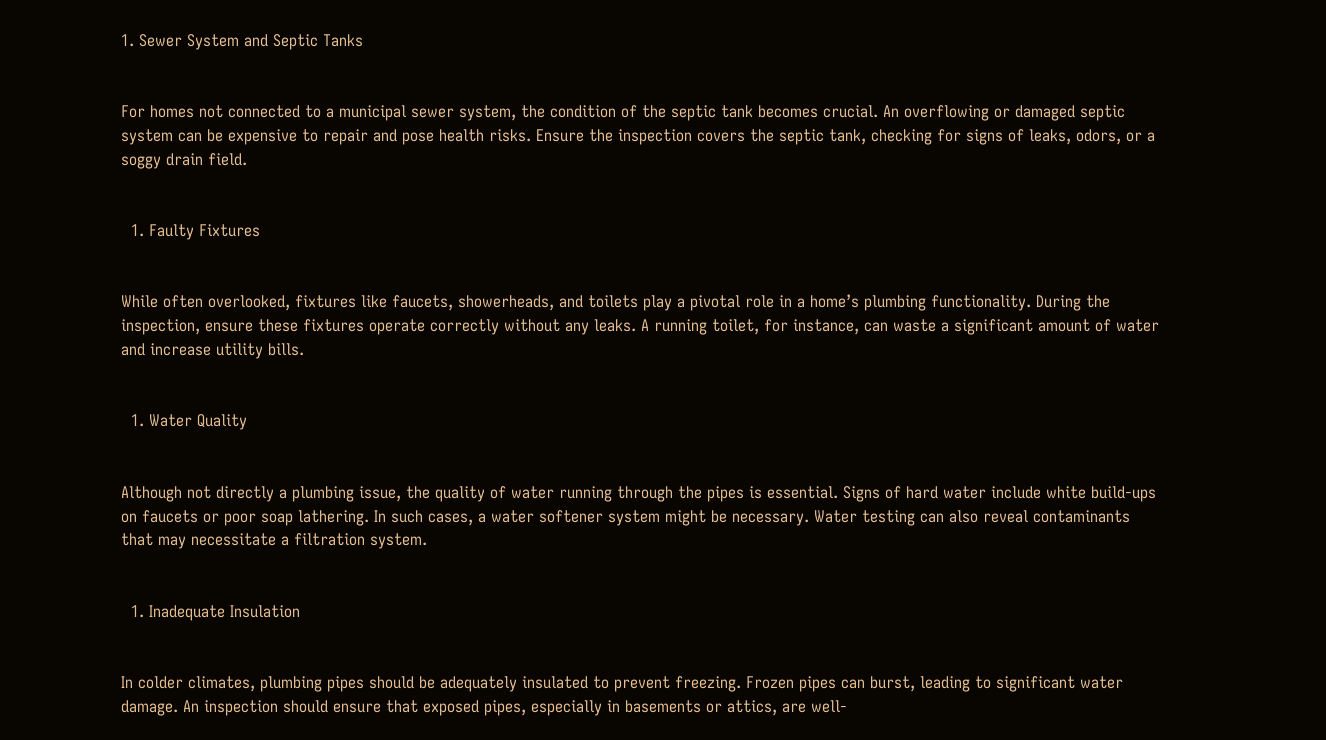1. Sewer System and Septic Tanks


For homes not connected to a municipal sewer system, the condition of the septic tank becomes crucial. An overflowing or damaged septic system can be expensive to repair and pose health risks. Ensure the inspection covers the septic tank, checking for signs of leaks, odors, or a soggy drain field.


  1. Faulty Fixtures


While often overlooked, fixtures like faucets, showerheads, and toilets play a pivotal role in a home’s plumbing functionality. During the inspection, ensure these fixtures operate correctly without any leaks. A running toilet, for instance, can waste a significant amount of water and increase utility bills.


  1. Water Quality


Although not directly a plumbing issue, the quality of water running through the pipes is essential. Signs of hard water include white build-ups on faucets or poor soap lathering. In such cases, a water softener system might be necessary. Water testing can also reveal contaminants that may necessitate a filtration system.


  1. Inadequate Insulation


In colder climates, plumbing pipes should be adequately insulated to prevent freezing. Frozen pipes can burst, leading to significant water damage. An inspection should ensure that exposed pipes, especially in basements or attics, are well-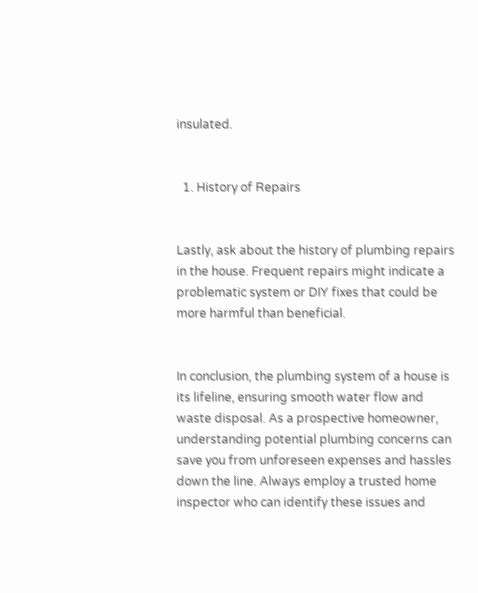insulated.


  1. History of Repairs


Lastly, ask about the history of plumbing repairs in the house. Frequent repairs might indicate a problematic system or DIY fixes that could be more harmful than beneficial.


In conclusion, the plumbing system of a house is its lifeline, ensuring smooth water flow and waste disposal. As a prospective homeowner, understanding potential plumbing concerns can save you from unforeseen expenses and hassles down the line. Always employ a trusted home inspector who can identify these issues and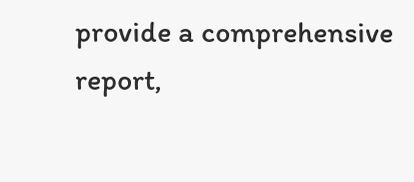provide a comprehensive report,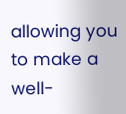allowing you to make a well-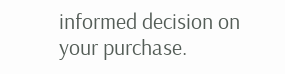informed decision on your purchase.